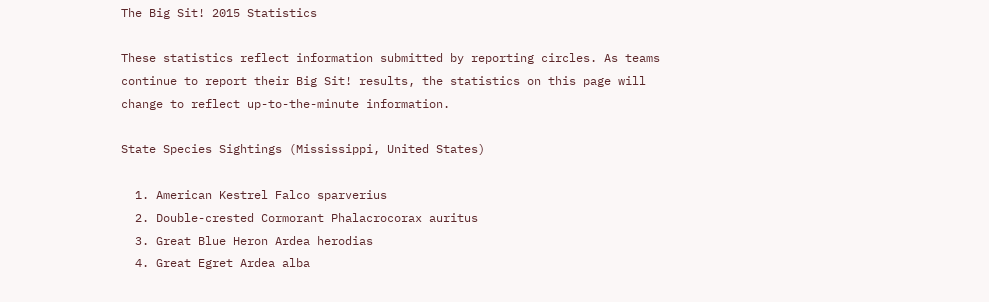The Big Sit! 2015 Statistics

These statistics reflect information submitted by reporting circles. As teams continue to report their Big Sit! results, the statistics on this page will change to reflect up-to-the-minute information.

State Species Sightings (Mississippi, United States)

  1. American Kestrel Falco sparverius
  2. Double-crested Cormorant Phalacrocorax auritus
  3. Great Blue Heron Ardea herodias
  4. Great Egret Ardea alba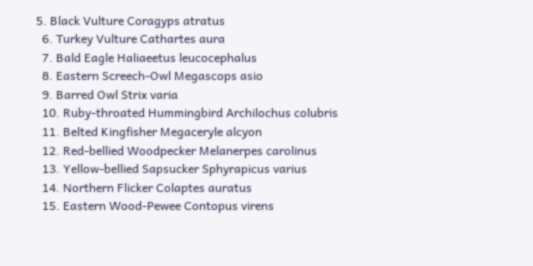5. Black Vulture Coragyps atratus
  6. Turkey Vulture Cathartes aura
  7. Bald Eagle Haliaeetus leucocephalus
  8. Eastern Screech-Owl Megascops asio
  9. Barred Owl Strix varia
  10. Ruby-throated Hummingbird Archilochus colubris
  11. Belted Kingfisher Megaceryle alcyon
  12. Red-bellied Woodpecker Melanerpes carolinus
  13. Yellow-bellied Sapsucker Sphyrapicus varius
  14. Northern Flicker Colaptes auratus
  15. Eastern Wood-Pewee Contopus virens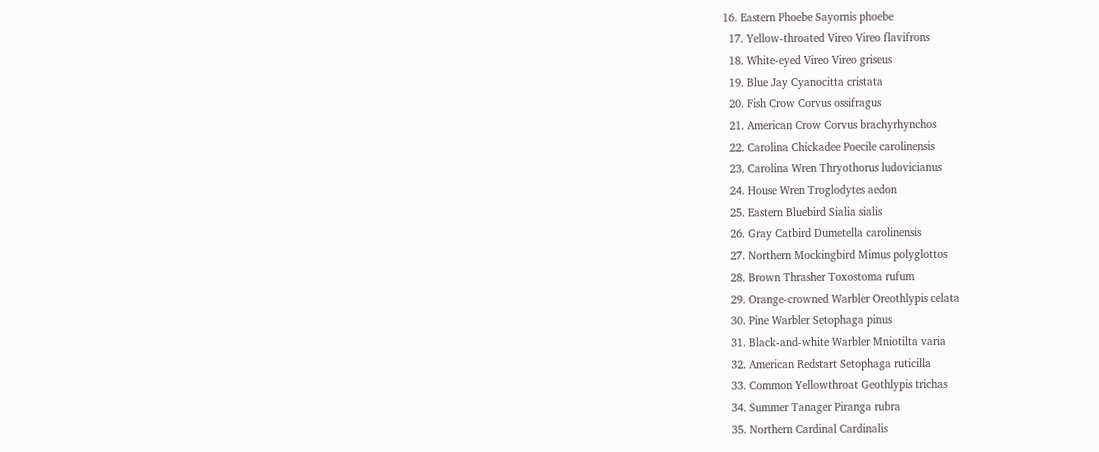16. Eastern Phoebe Sayornis phoebe
  17. Yellow-throated Vireo Vireo flavifrons
  18. White-eyed Vireo Vireo griseus
  19. Blue Jay Cyanocitta cristata
  20. Fish Crow Corvus ossifragus
  21. American Crow Corvus brachyrhynchos
  22. Carolina Chickadee Poecile carolinensis
  23. Carolina Wren Thryothorus ludovicianus
  24. House Wren Troglodytes aedon
  25. Eastern Bluebird Sialia sialis
  26. Gray Catbird Dumetella carolinensis
  27. Northern Mockingbird Mimus polyglottos
  28. Brown Thrasher Toxostoma rufum
  29. Orange-crowned Warbler Oreothlypis celata
  30. Pine Warbler Setophaga pinus
  31. Black-and-white Warbler Mniotilta varia
  32. American Redstart Setophaga ruticilla
  33. Common Yellowthroat Geothlypis trichas
  34. Summer Tanager Piranga rubra
  35. Northern Cardinal Cardinalis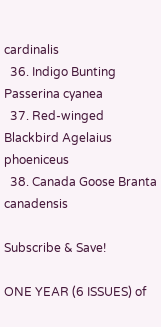cardinalis
  36. Indigo Bunting Passerina cyanea
  37. Red-winged Blackbird Agelaius phoeniceus
  38. Canada Goose Branta canadensis

Subscribe & Save!

ONE YEAR (6 ISSUES) of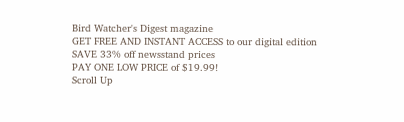Bird Watcher's Digest magazine
GET FREE AND INSTANT ACCESS to our digital edition
SAVE 33% off newsstand prices
PAY ONE LOW PRICE of $19.99!
Scroll Up